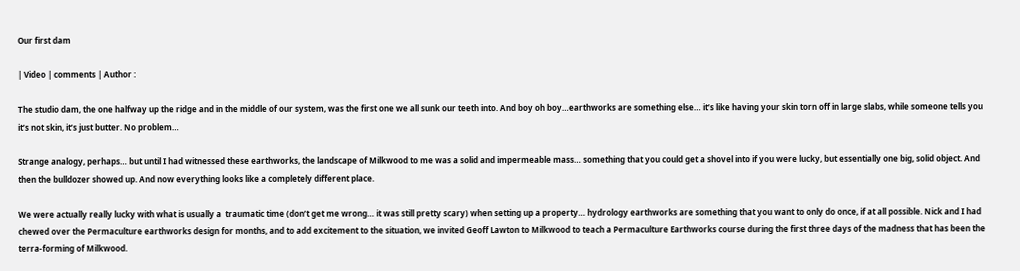Our first dam

| Video | comments | Author :

The studio dam, the one halfway up the ridge and in the middle of our system, was the first one we all sunk our teeth into. And boy oh boy…earthworks are something else… it’s like having your skin torn off in large slabs, while someone tells you it’s not skin, it’s just butter. No problem…

Strange analogy, perhaps… but until I had witnessed these earthworks, the landscape of Milkwood to me was a solid and impermeable mass… something that you could get a shovel into if you were lucky, but essentially one big, solid object. And then the bulldozer showed up. And now everything looks like a completely different place.

We were actually really lucky with what is usually a  traumatic time (don’t get me wrong… it was still pretty scary) when setting up a property… hydrology earthworks are something that you want to only do once, if at all possible. Nick and I had chewed over the Permaculture earthworks design for months, and to add excitement to the situation, we invited Geoff Lawton to Milkwood to teach a Permaculture Earthworks course during the first three days of the madness that has been the terra-forming of Milkwood.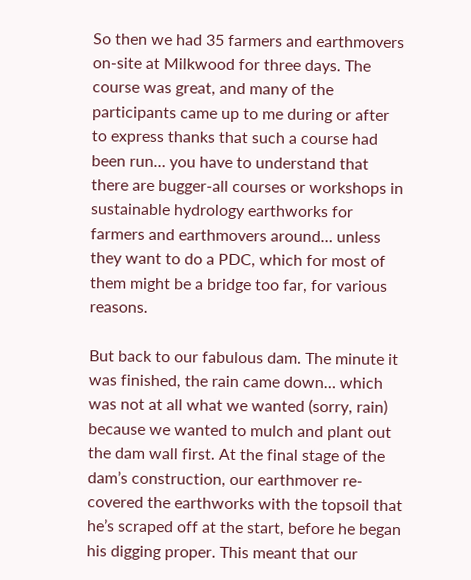So then we had 35 farmers and earthmovers on-site at Milkwood for three days. The course was great, and many of the participants came up to me during or after to express thanks that such a course had been run… you have to understand that there are bugger-all courses or workshops in sustainable hydrology earthworks for farmers and earthmovers around… unless they want to do a PDC, which for most of them might be a bridge too far, for various reasons.

But back to our fabulous dam. The minute it was finished, the rain came down… which was not at all what we wanted (sorry, rain) because we wanted to mulch and plant out the dam wall first. At the final stage of the dam’s construction, our earthmover re-covered the earthworks with the topsoil that he’s scraped off at the start, before he began his digging proper. This meant that our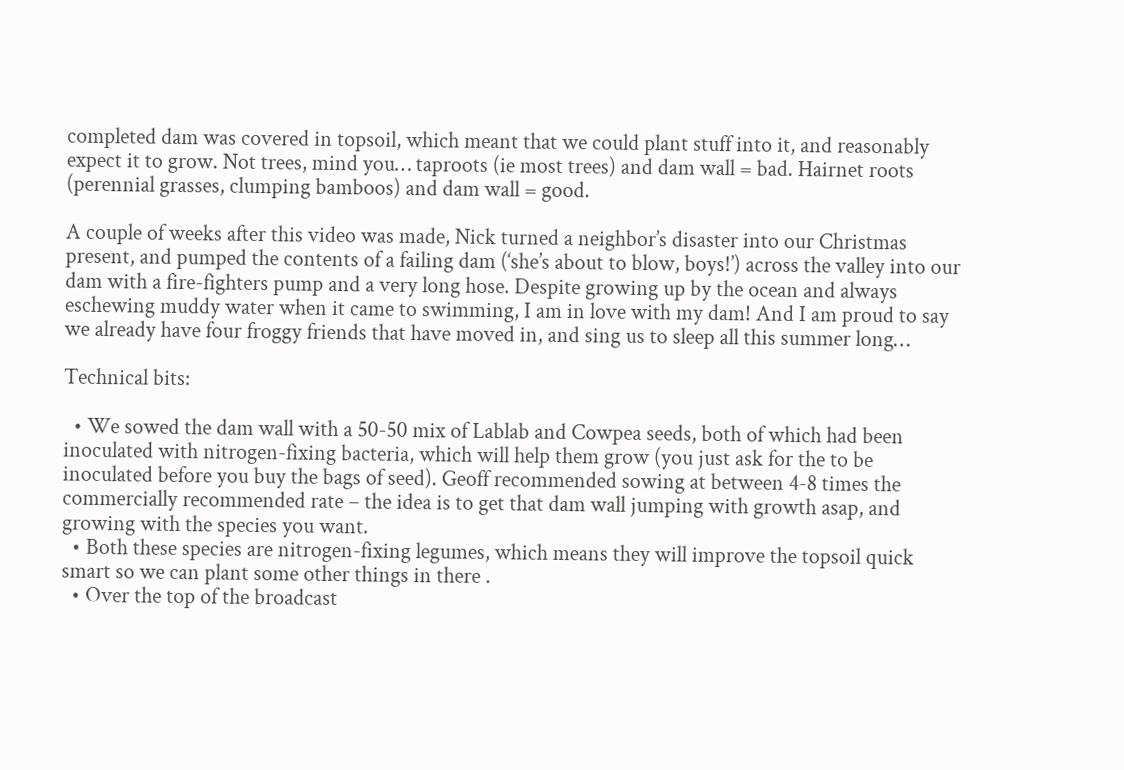completed dam was covered in topsoil, which meant that we could plant stuff into it, and reasonably expect it to grow. Not trees, mind you… taproots (ie most trees) and dam wall = bad. Hairnet roots (perennial grasses, clumping bamboos) and dam wall = good.

A couple of weeks after this video was made, Nick turned a neighbor’s disaster into our Christmas present, and pumped the contents of a failing dam (‘she’s about to blow, boys!’) across the valley into our dam with a fire-fighters pump and a very long hose. Despite growing up by the ocean and always eschewing muddy water when it came to swimming, I am in love with my dam! And I am proud to say we already have four froggy friends that have moved in, and sing us to sleep all this summer long…

Technical bits:

  • We sowed the dam wall with a 50-50 mix of Lablab and Cowpea seeds, both of which had been inoculated with nitrogen-fixing bacteria, which will help them grow (you just ask for the to be inoculated before you buy the bags of seed). Geoff recommended sowing at between 4-8 times the commercially recommended rate – the idea is to get that dam wall jumping with growth asap, and growing with the species you want.
  • Both these species are nitrogen-fixing legumes, which means they will improve the topsoil quick smart so we can plant some other things in there .
  • Over the top of the broadcast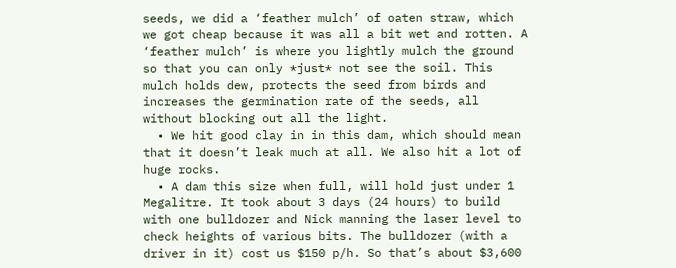seeds, we did a ‘feather mulch’ of oaten straw, which we got cheap because it was all a bit wet and rotten. A ‘feather mulch’ is where you lightly mulch the ground so that you can only *just* not see the soil. This mulch holds dew, protects the seed from birds and increases the germination rate of the seeds, all without blocking out all the light.
  • We hit good clay in in this dam, which should mean that it doesn’t leak much at all. We also hit a lot of huge rocks.
  • A dam this size when full, will hold just under 1 Megalitre. It took about 3 days (24 hours) to build with one bulldozer and Nick manning the laser level to check heights of various bits. The bulldozer (with a driver in it) cost us $150 p/h. So that’s about $3,600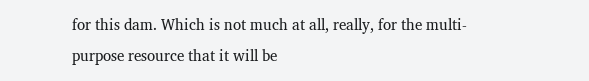for this dam. Which is not much at all, really, for the multi-purpose resource that it will be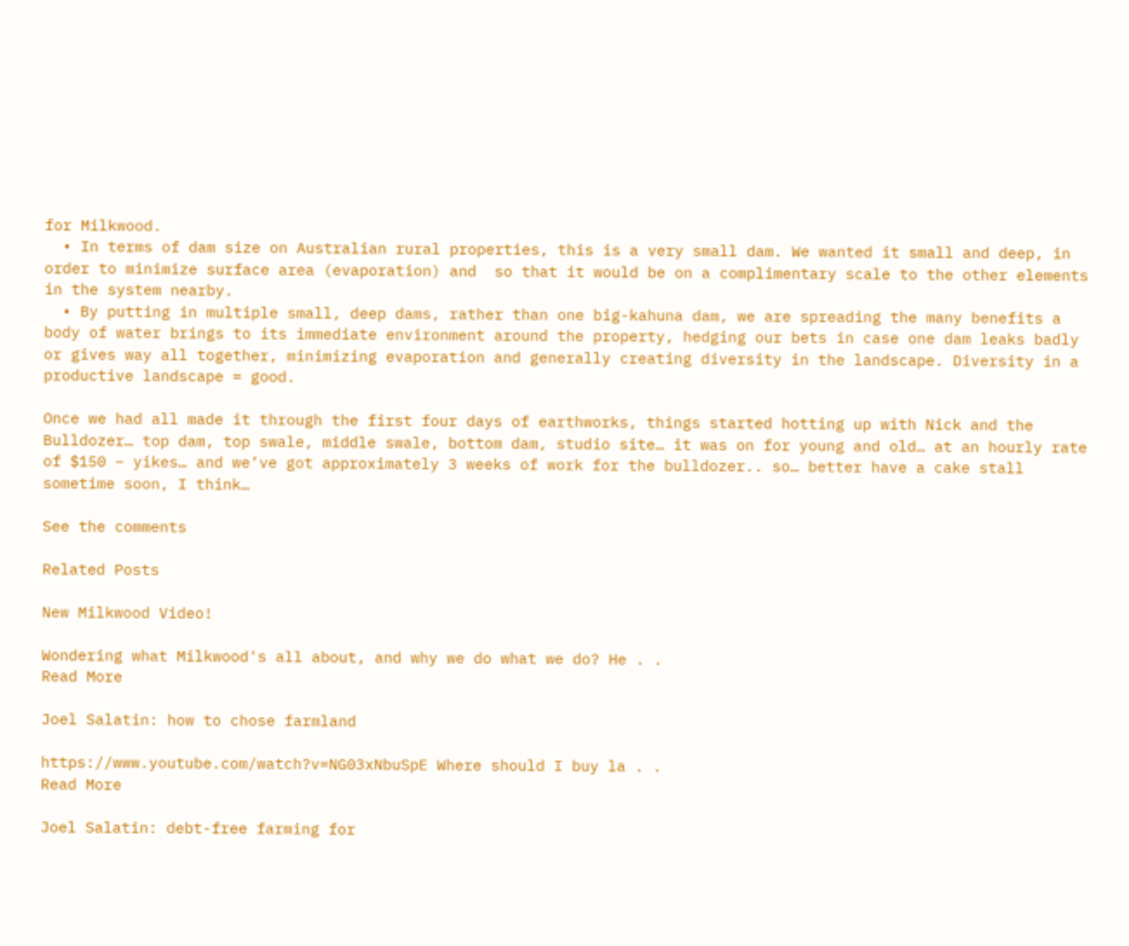for Milkwood.
  • In terms of dam size on Australian rural properties, this is a very small dam. We wanted it small and deep, in order to minimize surface area (evaporation) and  so that it would be on a complimentary scale to the other elements in the system nearby.
  • By putting in multiple small, deep dams, rather than one big-kahuna dam, we are spreading the many benefits a body of water brings to its immediate environment around the property, hedging our bets in case one dam leaks badly or gives way all together, minimizing evaporation and generally creating diversity in the landscape. Diversity in a productive landscape = good.

Once we had all made it through the first four days of earthworks, things started hotting up with Nick and the Bulldozer… top dam, top swale, middle swale, bottom dam, studio site… it was on for young and old… at an hourly rate of $150 – yikes… and we’ve got approximately 3 weeks of work for the bulldozer.. so… better have a cake stall sometime soon, I think…

See the comments

Related Posts

New Milkwood Video!

Wondering what Milkwood's all about, and why we do what we do? He . .
Read More

Joel Salatin: how to chose farmland

https://www.youtube.com/watch?v=NG03xNbuSpE Where should I buy la . .
Read More

Joel Salatin: debt-free farming for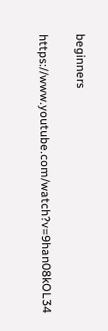beginners

https://www.youtube.com/watch?v=9han08kOL34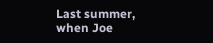Last summer, when Joe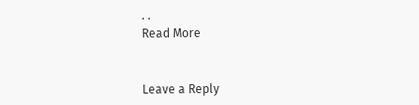. .
Read More


Leave a Reply